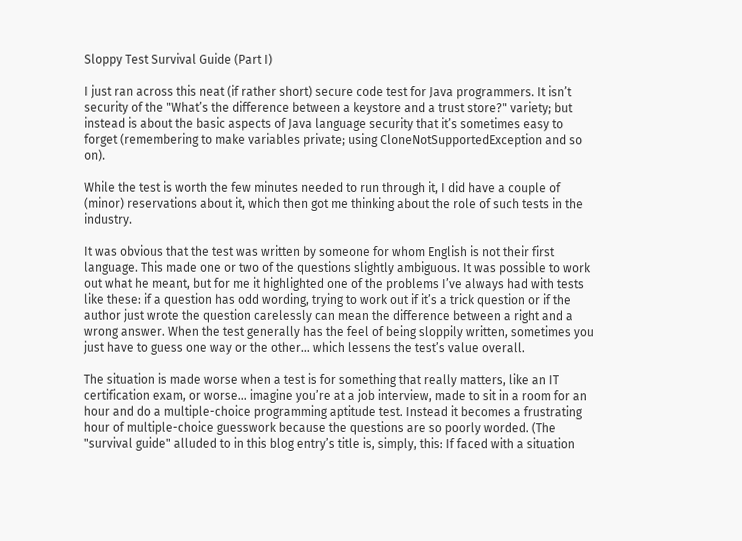Sloppy Test Survival Guide (Part I)

I just ran across this neat (if rather short) secure code test for Java programmers. It isn’t security of the "What’s the difference between a keystore and a trust store?" variety; but instead is about the basic aspects of Java language security that it’s sometimes easy to forget (remembering to make variables private; using CloneNotSupportedException and so on).

While the test is worth the few minutes needed to run through it, I did have a couple of (minor) reservations about it, which then got me thinking about the role of such tests in the industry.

It was obvious that the test was written by someone for whom English is not their first language. This made one or two of the questions slightly ambiguous. It was possible to work out what he meant, but for me it highlighted one of the problems I’ve always had with tests like these: if a question has odd wording, trying to work out if it’s a trick question or if the author just wrote the question carelessly can mean the difference between a right and a wrong answer. When the test generally has the feel of being sloppily written, sometimes you just have to guess one way or the other... which lessens the test’s value overall.

The situation is made worse when a test is for something that really matters, like an IT certification exam, or worse... imagine you’re at a job interview, made to sit in a room for an hour and do a multiple-choice programming aptitude test. Instead it becomes a frustrating hour of multiple-choice guesswork because the questions are so poorly worded. (The "survival guide" alluded to in this blog entry’s title is, simply, this: If faced with a situation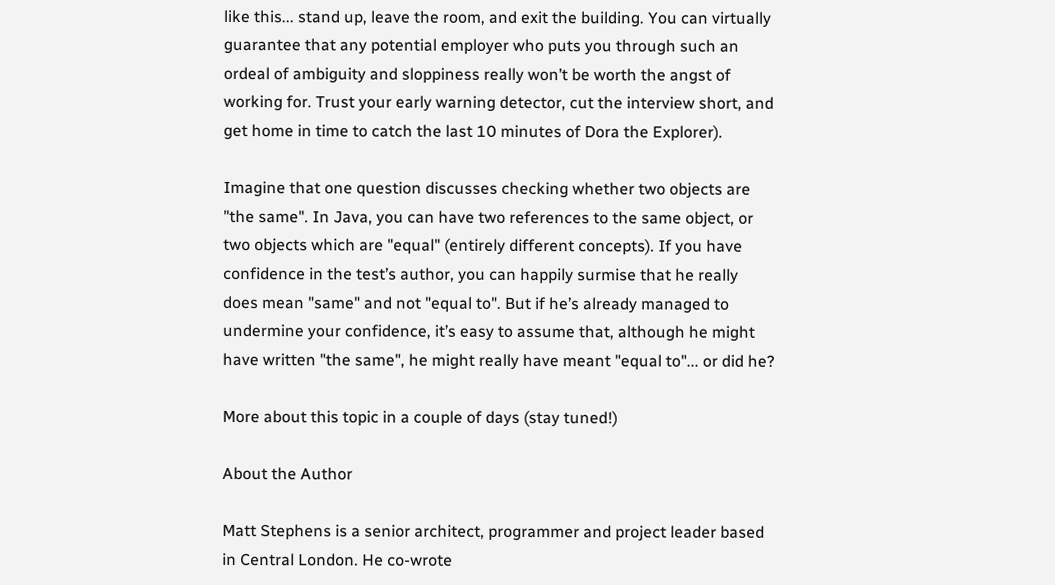like this... stand up, leave the room, and exit the building. You can virtually guarantee that any potential employer who puts you through such an ordeal of ambiguity and sloppiness really won’t be worth the angst of working for. Trust your early warning detector, cut the interview short, and get home in time to catch the last 10 minutes of Dora the Explorer).

Imagine that one question discusses checking whether two objects are "the same". In Java, you can have two references to the same object, or two objects which are "equal" (entirely different concepts). If you have confidence in the test’s author, you can happily surmise that he really does mean "same" and not "equal to". But if he’s already managed to undermine your confidence, it’s easy to assume that, although he might have written "the same", he might really have meant "equal to"... or did he?

More about this topic in a couple of days (stay tuned!)

About the Author

Matt Stephens is a senior architect, programmer and project leader based in Central London. He co-wrote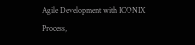Agile Development with ICONIX Process,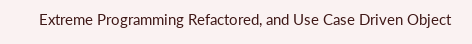Extreme Programming Refactored, and Use Case Driven Object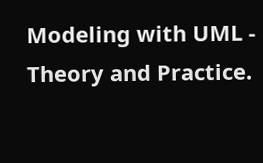Modeling with UML - Theory and Practice.